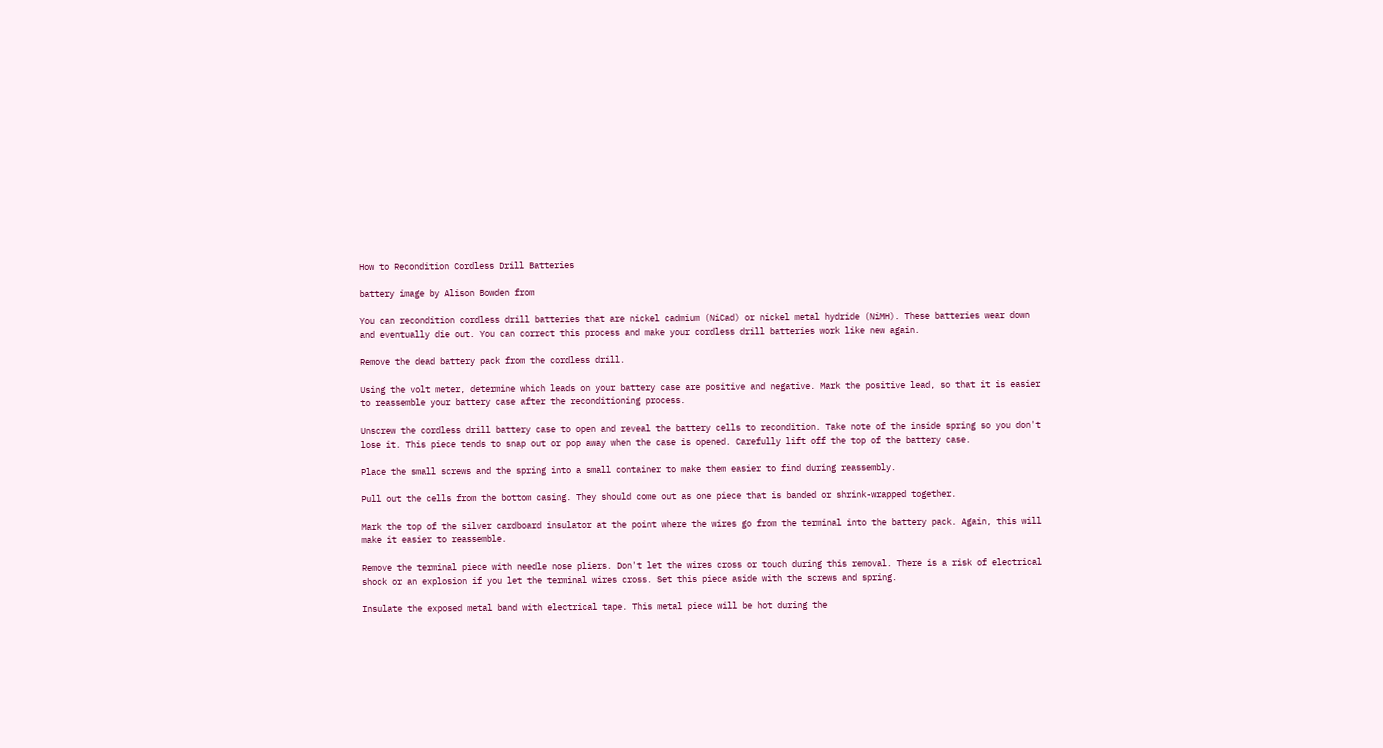How to Recondition Cordless Drill Batteries

battery image by Alison Bowden from

You can recondition cordless drill batteries that are nickel cadmium (NiCad) or nickel metal hydride (NiMH). These batteries wear down and eventually die out. You can correct this process and make your cordless drill batteries work like new again.

Remove the dead battery pack from the cordless drill.

Using the volt meter, determine which leads on your battery case are positive and negative. Mark the positive lead, so that it is easier to reassemble your battery case after the reconditioning process.

Unscrew the cordless drill battery case to open and reveal the battery cells to recondition. Take note of the inside spring so you don't lose it. This piece tends to snap out or pop away when the case is opened. Carefully lift off the top of the battery case.

Place the small screws and the spring into a small container to make them easier to find during reassembly.

Pull out the cells from the bottom casing. They should come out as one piece that is banded or shrink-wrapped together.

Mark the top of the silver cardboard insulator at the point where the wires go from the terminal into the battery pack. Again, this will make it easier to reassemble.

Remove the terminal piece with needle nose pliers. Don't let the wires cross or touch during this removal. There is a risk of electrical shock or an explosion if you let the terminal wires cross. Set this piece aside with the screws and spring.

Insulate the exposed metal band with electrical tape. This metal piece will be hot during the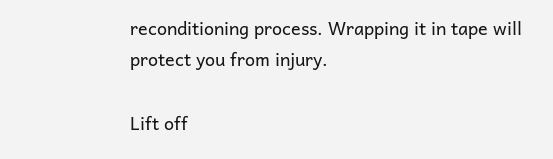reconditioning process. Wrapping it in tape will protect you from injury.

Lift off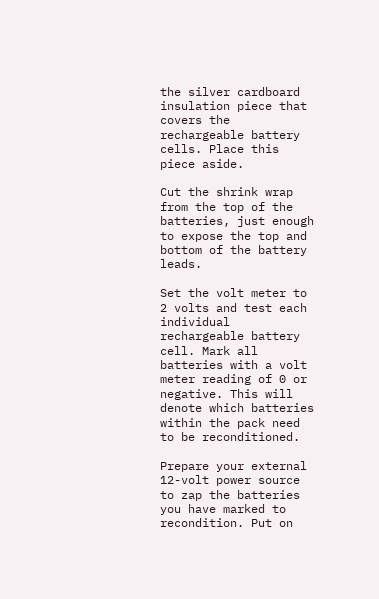the silver cardboard insulation piece that covers the rechargeable battery cells. Place this piece aside.

Cut the shrink wrap from the top of the batteries, just enough to expose the top and bottom of the battery leads.

Set the volt meter to 2 volts and test each individual rechargeable battery cell. Mark all batteries with a volt meter reading of 0 or negative. This will denote which batteries within the pack need to be reconditioned.

Prepare your external 12-volt power source to zap the batteries you have marked to recondition. Put on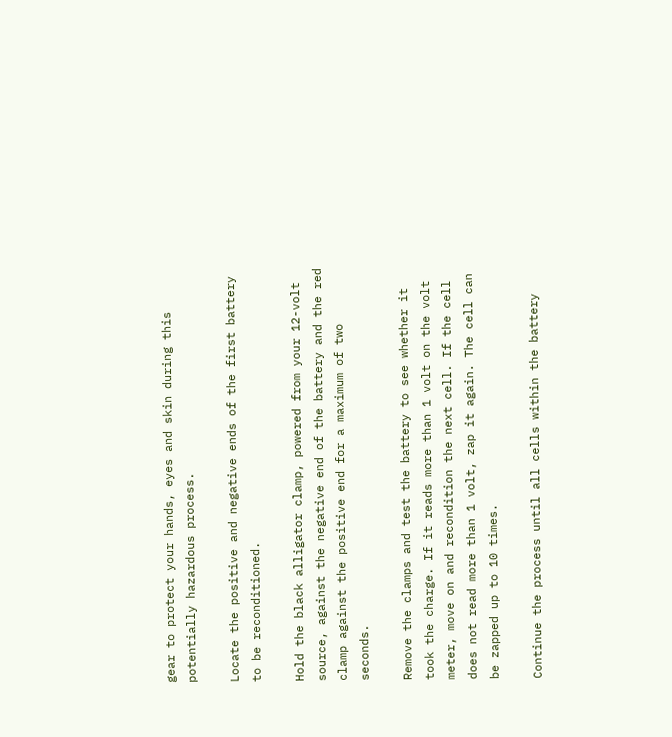gear to protect your hands, eyes and skin during this potentially hazardous process.

Locate the positive and negative ends of the first battery to be reconditioned.

Hold the black alligator clamp, powered from your 12-volt source, against the negative end of the battery and the red clamp against the positive end for a maximum of two seconds.

Remove the clamps and test the battery to see whether it took the charge. If it reads more than 1 volt on the volt meter, move on and recondition the next cell. If the cell does not read more than 1 volt, zap it again. The cell can be zapped up to 10 times.

Continue the process until all cells within the battery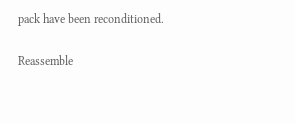pack have been reconditioned.

Reassemble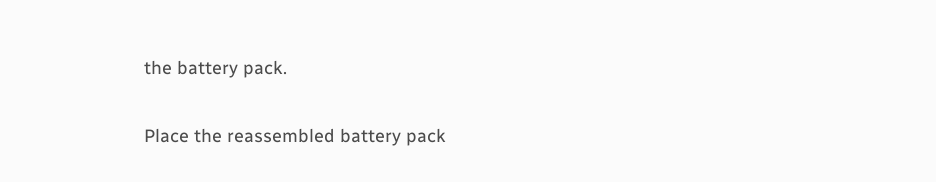the battery pack.

Place the reassembled battery pack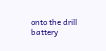onto the drill battery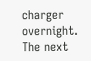charger overnight. The next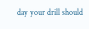day your drill should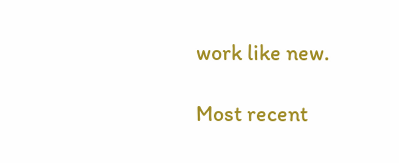work like new.

Most recent